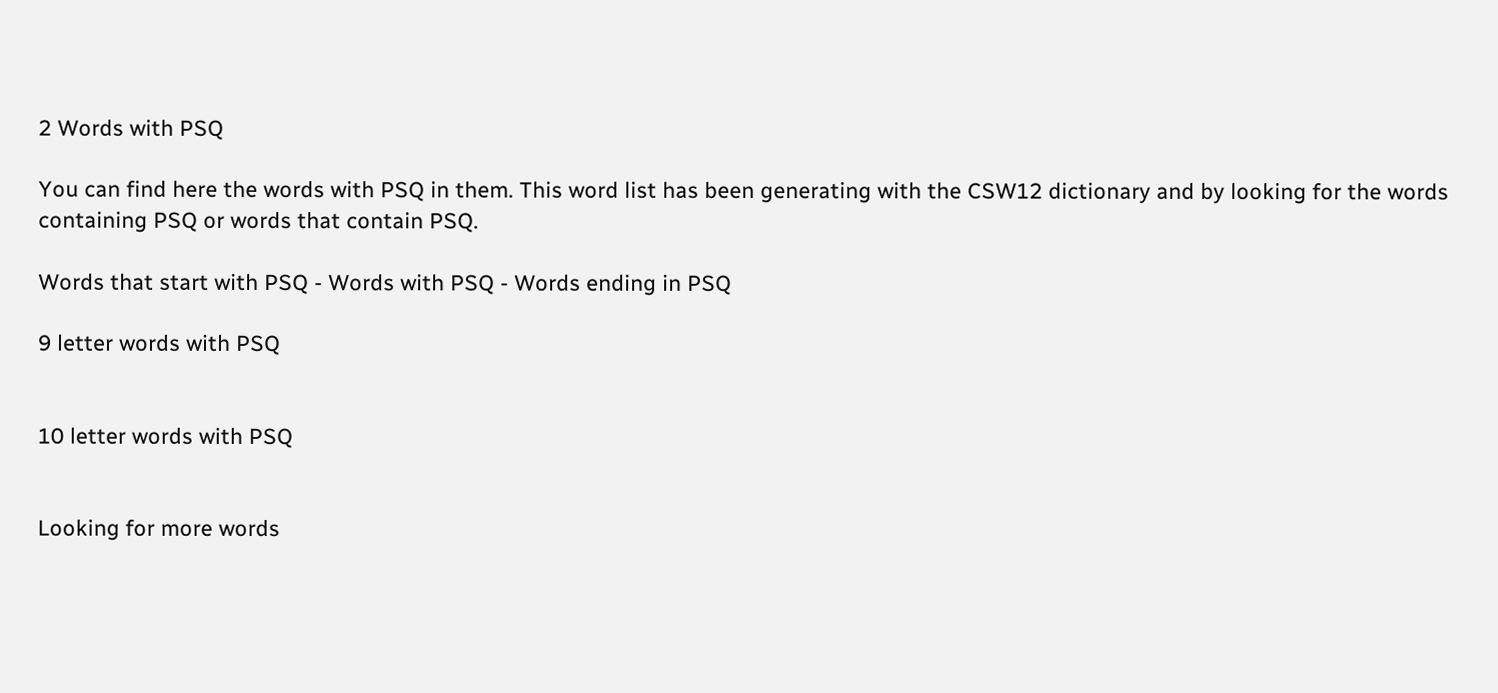2 Words with PSQ

You can find here the words with PSQ in them. This word list has been generating with the CSW12 dictionary and by looking for the words containing PSQ or words that contain PSQ.

Words that start with PSQ - Words with PSQ - Words ending in PSQ

9 letter words with PSQ


10 letter words with PSQ


Looking for more words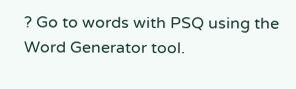? Go to words with PSQ using the Word Generator tool.